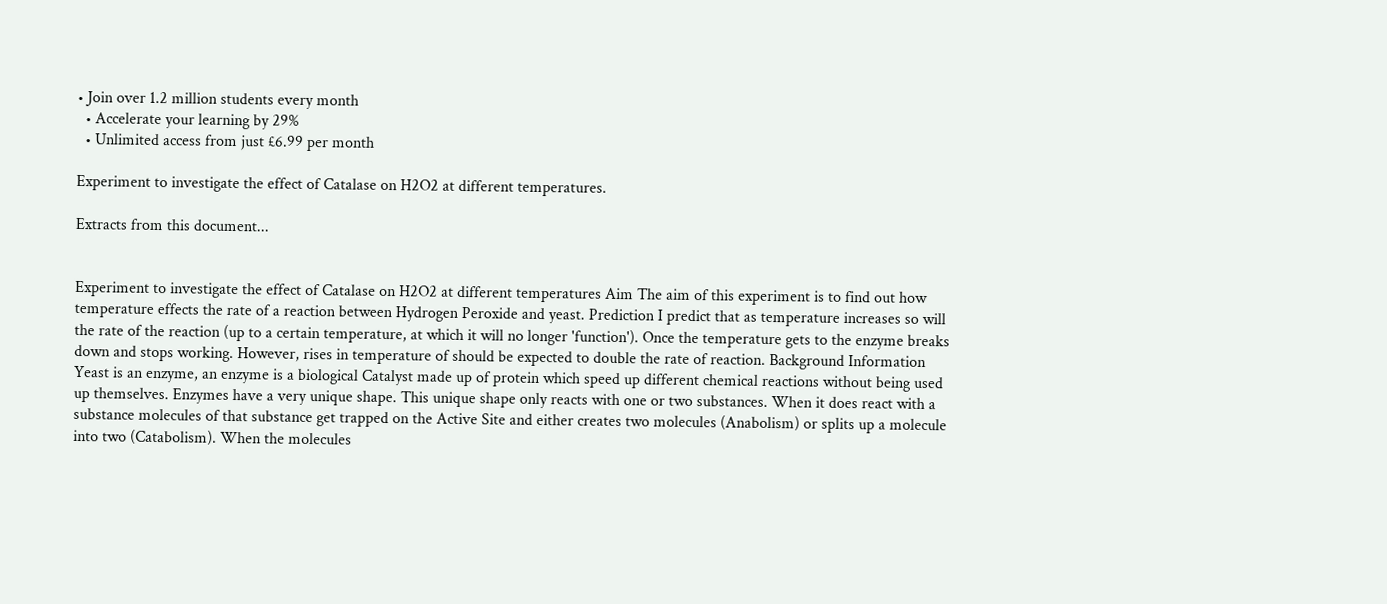• Join over 1.2 million students every month
  • Accelerate your learning by 29%
  • Unlimited access from just £6.99 per month

Experiment to investigate the effect of Catalase on H2O2 at different temperatures.

Extracts from this document...


Experiment to investigate the effect of Catalase on H2O2 at different temperatures Aim The aim of this experiment is to find out how temperature effects the rate of a reaction between Hydrogen Peroxide and yeast. Prediction I predict that as temperature increases so will the rate of the reaction (up to a certain temperature, at which it will no longer 'function'). Once the temperature gets to the enzyme breaks down and stops working. However, rises in temperature of should be expected to double the rate of reaction. Background Information Yeast is an enzyme, an enzyme is a biological Catalyst made up of protein which speed up different chemical reactions without being used up themselves. Enzymes have a very unique shape. This unique shape only reacts with one or two substances. When it does react with a substance molecules of that substance get trapped on the Active Site and either creates two molecules (Anabolism) or splits up a molecule into two (Catabolism). When the molecules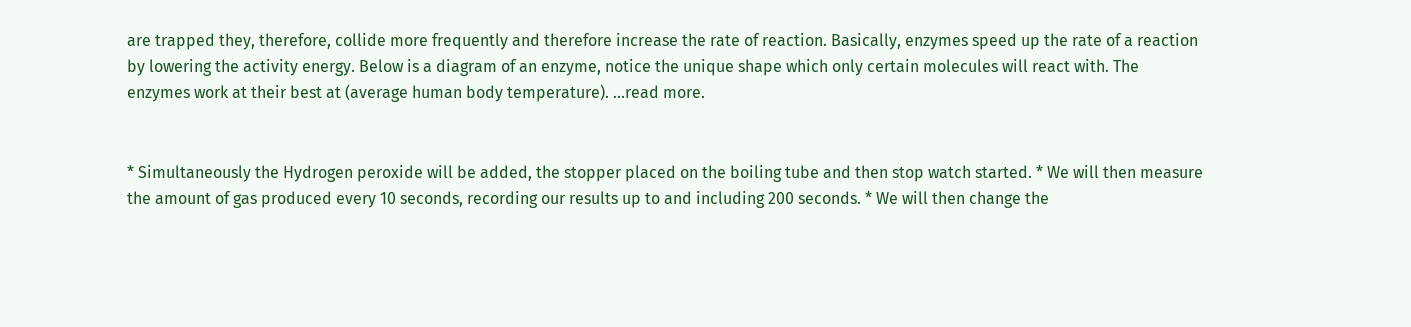are trapped they, therefore, collide more frequently and therefore increase the rate of reaction. Basically, enzymes speed up the rate of a reaction by lowering the activity energy. Below is a diagram of an enzyme, notice the unique shape which only certain molecules will react with. The enzymes work at their best at (average human body temperature). ...read more.


* Simultaneously the Hydrogen peroxide will be added, the stopper placed on the boiling tube and then stop watch started. * We will then measure the amount of gas produced every 10 seconds, recording our results up to and including 200 seconds. * We will then change the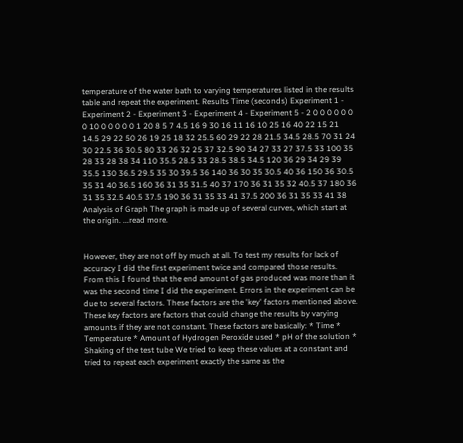temperature of the water bath to varying temperatures listed in the results table and repeat the experiment. Results Time (seconds) Experiment 1 - Experiment 2 - Experiment 3 - Experiment 4 - Experiment 5 - 2 0 0 0 0 0 0 0 10 0 0 0 0 0 1 20 8 5 7 4.5 16 9 30 16 11 16 10 25 16 40 22 15 21 14.5 29 22 50 26 19 25 18 32 25.5 60 29 22 28 21.5 34.5 28.5 70 31 24 30 22.5 36 30.5 80 33 26 32 25 37 32.5 90 34 27 33 27 37.5 33 100 35 28 33 28 38 34 110 35.5 28.5 33 28.5 38.5 34.5 120 36 29 34 29 39 35.5 130 36.5 29.5 35 30 39.5 36 140 36 30 35 30.5 40 36 150 36 30.5 35 31 40 36.5 160 36 31 35 31.5 40 37 170 36 31 35 32 40.5 37 180 36 31 35 32.5 40.5 37.5 190 36 31 35 33 41 37.5 200 36 31 35 33 41 38 Analysis of Graph The graph is made up of several curves, which start at the origin. ...read more.


However, they are not off by much at all. To test my results for lack of accuracy I did the first experiment twice and compared those results. From this I found that the end amount of gas produced was more than it was the second time I did the experiment. Errors in the experiment can be due to several factors. These factors are the 'key' factors mentioned above. These key factors are factors that could change the results by varying amounts if they are not constant. These factors are basically: * Time * Temperature * Amount of Hydrogen Peroxide used * pH of the solution * Shaking of the test tube We tried to keep these values at a constant and tried to repeat each experiment exactly the same as the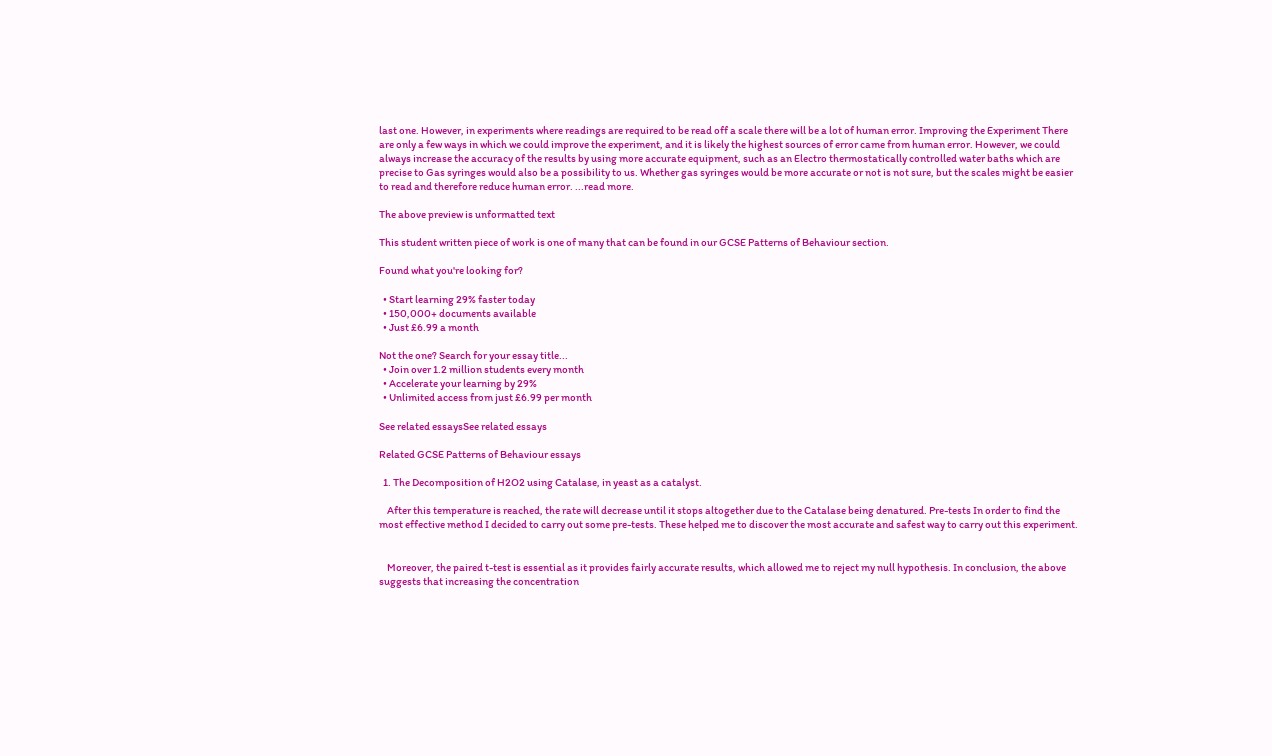last one. However, in experiments where readings are required to be read off a scale there will be a lot of human error. Improving the Experiment There are only a few ways in which we could improve the experiment, and it is likely the highest sources of error came from human error. However, we could always increase the accuracy of the results by using more accurate equipment, such as an Electro thermostatically controlled water baths which are precise to Gas syringes would also be a possibility to us. Whether gas syringes would be more accurate or not is not sure, but the scales might be easier to read and therefore reduce human error. ...read more.

The above preview is unformatted text

This student written piece of work is one of many that can be found in our GCSE Patterns of Behaviour section.

Found what you're looking for?

  • Start learning 29% faster today
  • 150,000+ documents available
  • Just £6.99 a month

Not the one? Search for your essay title...
  • Join over 1.2 million students every month
  • Accelerate your learning by 29%
  • Unlimited access from just £6.99 per month

See related essaysSee related essays

Related GCSE Patterns of Behaviour essays

  1. The Decomposition of H2O2 using Catalase, in yeast as a catalyst.

    After this temperature is reached, the rate will decrease until it stops altogether due to the Catalase being denatured. Pre-tests In order to find the most effective method I decided to carry out some pre-tests. These helped me to discover the most accurate and safest way to carry out this experiment.


    Moreover, the paired t-test is essential as it provides fairly accurate results, which allowed me to reject my null hypothesis. In conclusion, the above suggests that increasing the concentration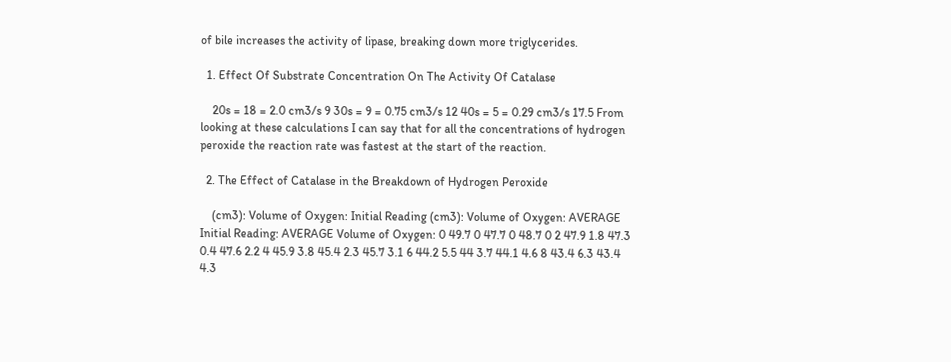of bile increases the activity of lipase, breaking down more triglycerides.

  1. Effect Of Substrate Concentration On The Activity Of Catalase

    20s = 18 = 2.0 cm3/s 9 30s = 9 = 0.75 cm3/s 12 40s = 5 = 0.29 cm3/s 17.5 From looking at these calculations I can say that for all the concentrations of hydrogen peroxide the reaction rate was fastest at the start of the reaction.

  2. The Effect of Catalase in the Breakdown of Hydrogen Peroxide

    (cm3): Volume of Oxygen: Initial Reading (cm3): Volume of Oxygen: AVERAGE Initial Reading: AVERAGE Volume of Oxygen: 0 49.7 0 47.7 0 48.7 0 2 47.9 1.8 47.3 0.4 47.6 2.2 4 45.9 3.8 45.4 2.3 45.7 3.1 6 44.2 5.5 44 3.7 44.1 4.6 8 43.4 6.3 43.4 4.3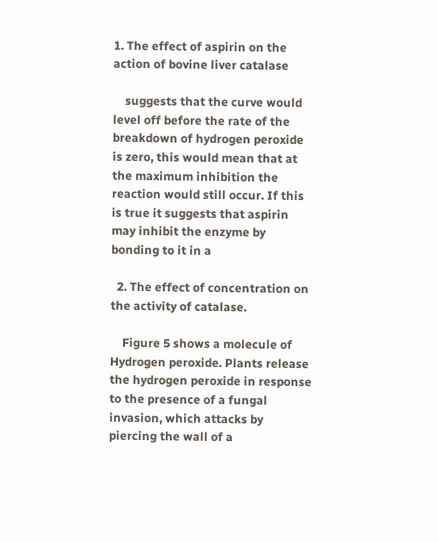1. The effect of aspirin on the action of bovine liver catalase

    suggests that the curve would level off before the rate of the breakdown of hydrogen peroxide is zero, this would mean that at the maximum inhibition the reaction would still occur. If this is true it suggests that aspirin may inhibit the enzyme by bonding to it in a

  2. The effect of concentration on the activity of catalase.

    Figure 5 shows a molecule of Hydrogen peroxide. Plants release the hydrogen peroxide in response to the presence of a fungal invasion, which attacks by piercing the wall of a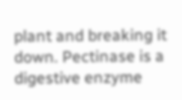plant and breaking it down. Pectinase is a digestive enzyme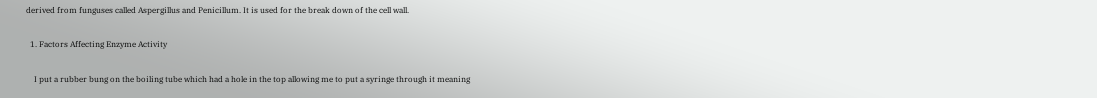derived from funguses called Aspergillus and Penicillum. It is used for the break down of the cell wall.

  1. Factors Affecting Enzyme Activity

    I put a rubber bung on the boiling tube which had a hole in the top allowing me to put a syringe through it meaning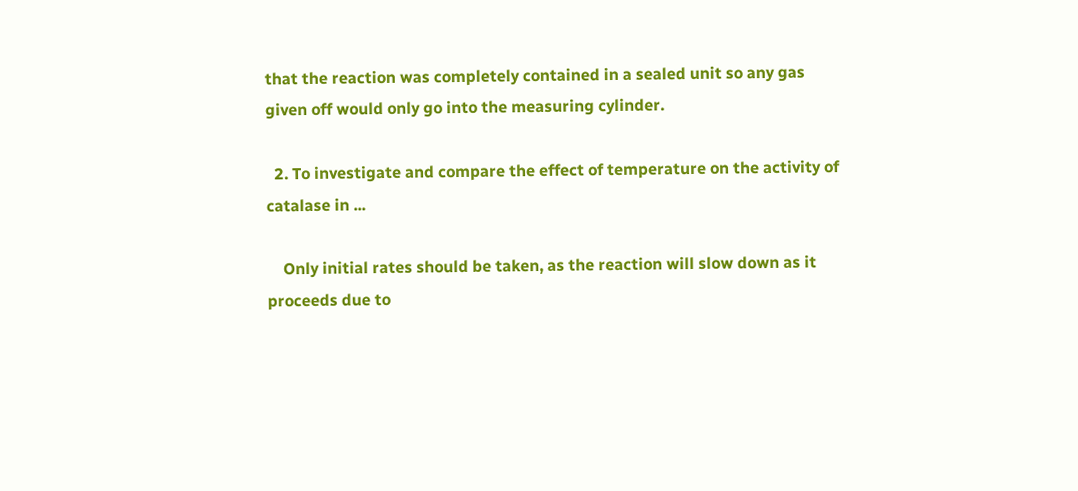that the reaction was completely contained in a sealed unit so any gas given off would only go into the measuring cylinder.

  2. To investigate and compare the effect of temperature on the activity of catalase in ...

    Only initial rates should be taken, as the reaction will slow down as it proceeds due to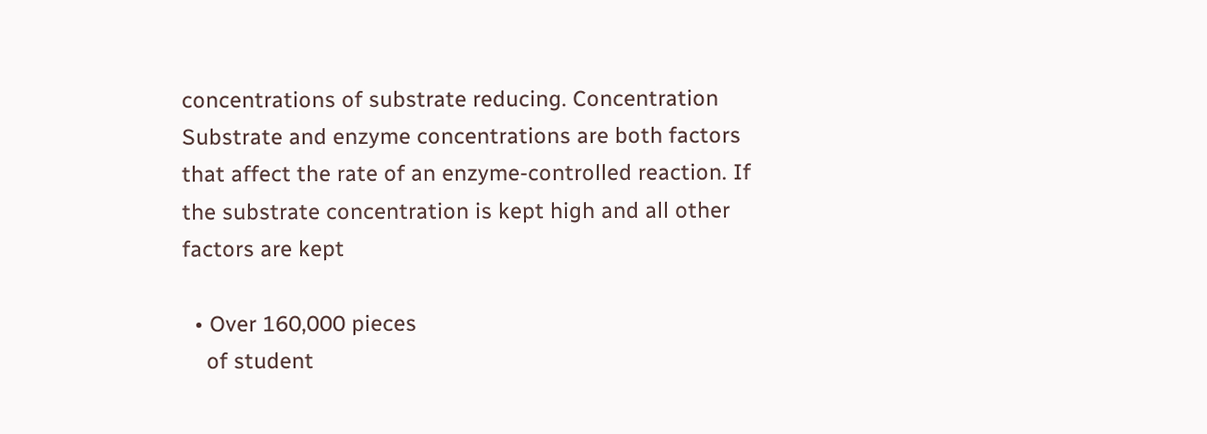concentrations of substrate reducing. Concentration Substrate and enzyme concentrations are both factors that affect the rate of an enzyme-controlled reaction. If the substrate concentration is kept high and all other factors are kept

  • Over 160,000 pieces
    of student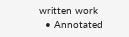written work
  • Annotated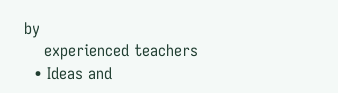by
    experienced teachers
  • Ideas and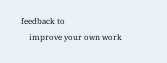feedback to
    improve your own work